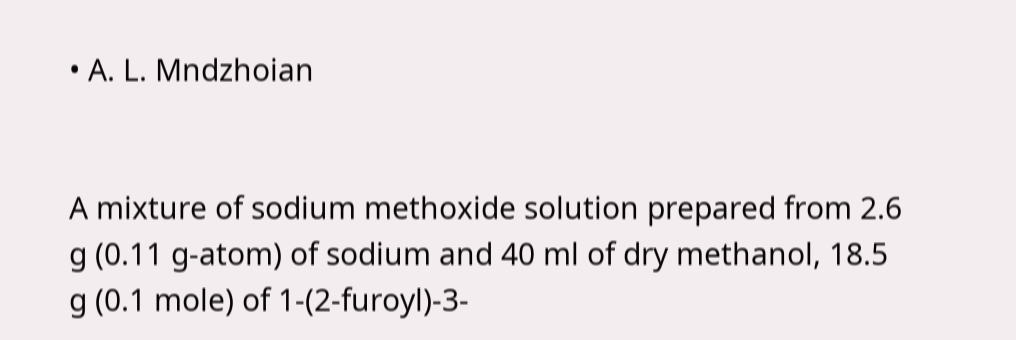• A. L. Mndzhoian


A mixture of sodium methoxide solution prepared from 2.6 g (0.11 g-atom) of sodium and 40 ml of dry methanol, 18.5 g (0.1 mole) of 1-(2-furoyl)-3-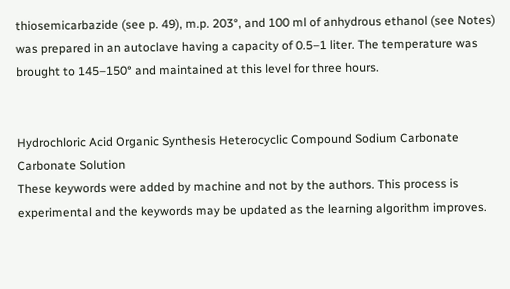thiosemicarbazide (see p. 49), m.p. 203°, and 100 ml of anhydrous ethanol (see Notes) was prepared in an autoclave having a capacity of 0.5–1 liter. The temperature was brought to 145–150° and maintained at this level for three hours.


Hydrochloric Acid Organic Synthesis Heterocyclic Compound Sodium Carbonate Carbonate Solution
These keywords were added by machine and not by the authors. This process is experimental and the keywords may be updated as the learning algorithm improves.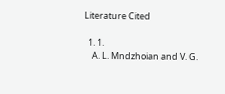Literature Cited

  1. 1.
    A. L. Mndzhoian and V. G.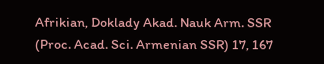Afrikian, Doklady Akad. Nauk Arm. SSR (Proc. Acad. Sci. Armenian SSR) 17, 167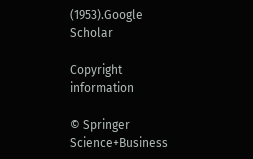(1953).Google Scholar

Copyright information

© Springer Science+Business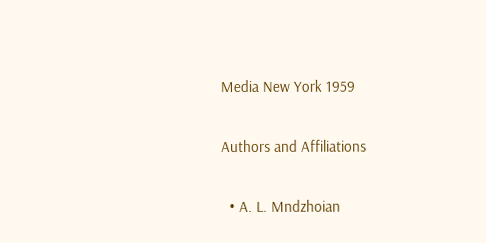Media New York 1959

Authors and Affiliations

  • A. L. Mndzhoian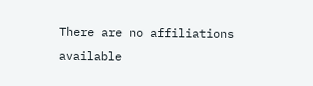There are no affiliations available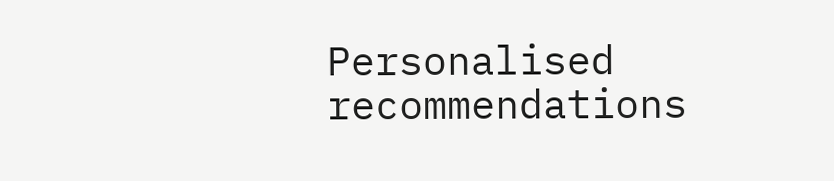Personalised recommendations